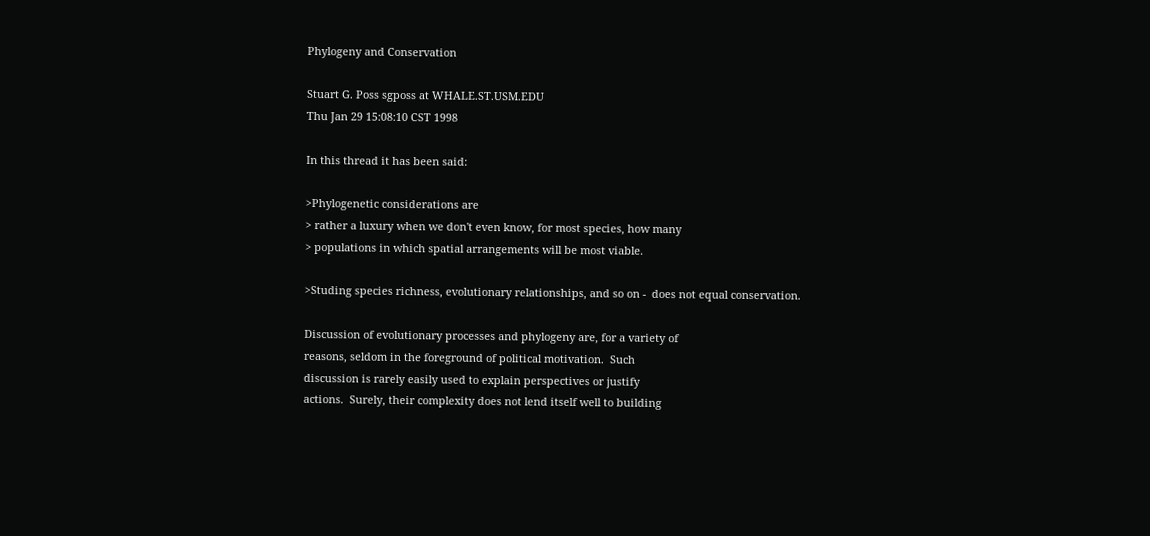Phylogeny and Conservation

Stuart G. Poss sgposs at WHALE.ST.USM.EDU
Thu Jan 29 15:08:10 CST 1998

In this thread it has been said:

>Phylogenetic considerations are
> rather a luxury when we don't even know, for most species, how many
> populations in which spatial arrangements will be most viable.

>Studing species richness, evolutionary relationships, and so on -  does not equal conservation.

Discussion of evolutionary processes and phylogeny are, for a variety of
reasons, seldom in the foreground of political motivation.  Such
discussion is rarely easily used to explain perspectives or justify
actions.  Surely, their complexity does not lend itself well to building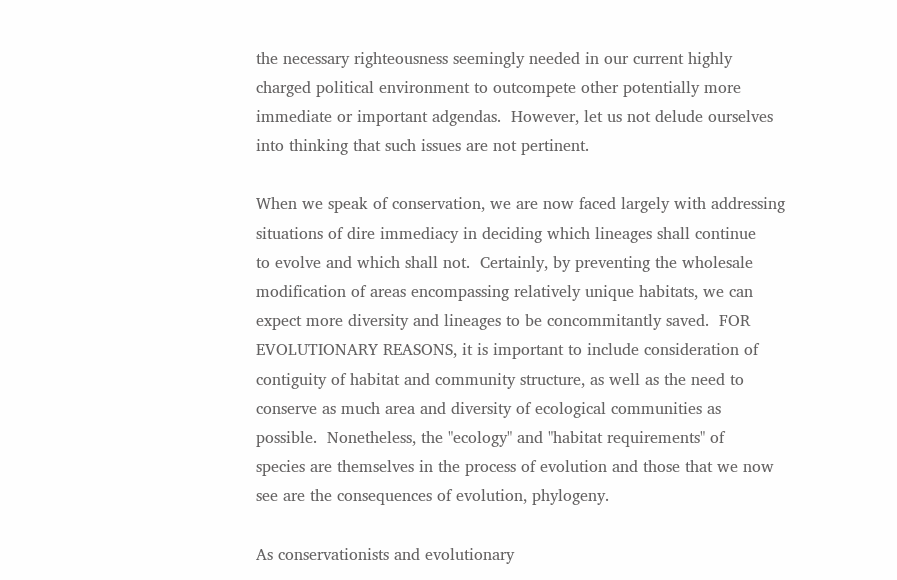the necessary righteousness seemingly needed in our current highly
charged political environment to outcompete other potentially more
immediate or important adgendas.  However, let us not delude ourselves
into thinking that such issues are not pertinent.

When we speak of conservation, we are now faced largely with addressing
situations of dire immediacy in deciding which lineages shall continue
to evolve and which shall not.  Certainly, by preventing the wholesale
modification of areas encompassing relatively unique habitats, we can
expect more diversity and lineages to be concommitantly saved.  FOR
EVOLUTIONARY REASONS, it is important to include consideration of
contiguity of habitat and community structure, as well as the need to
conserve as much area and diversity of ecological communities as
possible.  Nonetheless, the "ecology" and "habitat requirements" of
species are themselves in the process of evolution and those that we now
see are the consequences of evolution, phylogeny.

As conservationists and evolutionary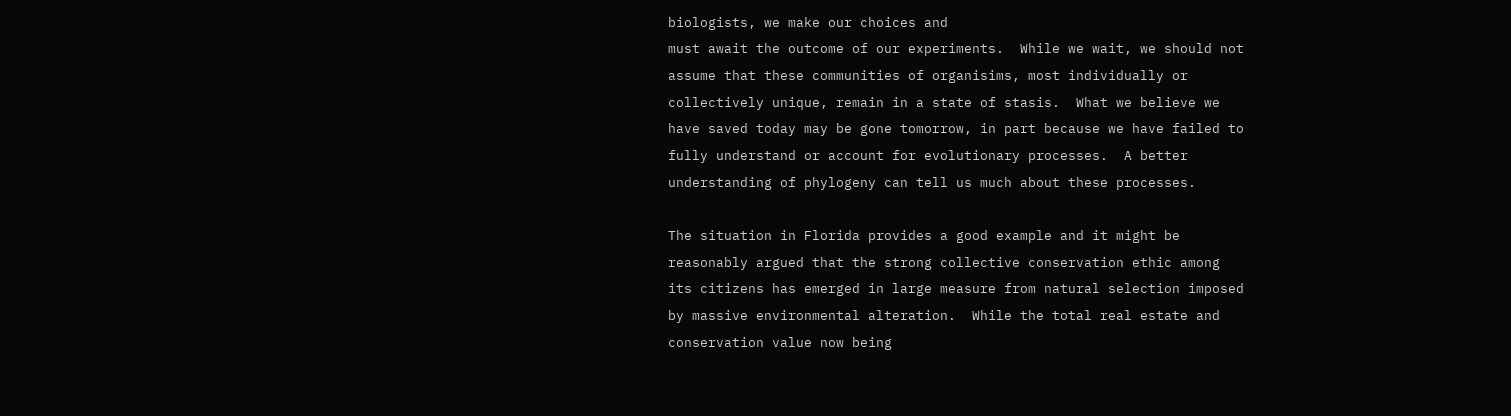biologists, we make our choices and
must await the outcome of our experiments.  While we wait, we should not
assume that these communities of organisims, most individually or
collectively unique, remain in a state of stasis.  What we believe we
have saved today may be gone tomorrow, in part because we have failed to
fully understand or account for evolutionary processes.  A better
understanding of phylogeny can tell us much about these processes.

The situation in Florida provides a good example and it might be
reasonably argued that the strong collective conservation ethic among
its citizens has emerged in large measure from natural selection imposed
by massive environmental alteration.  While the total real estate and
conservation value now being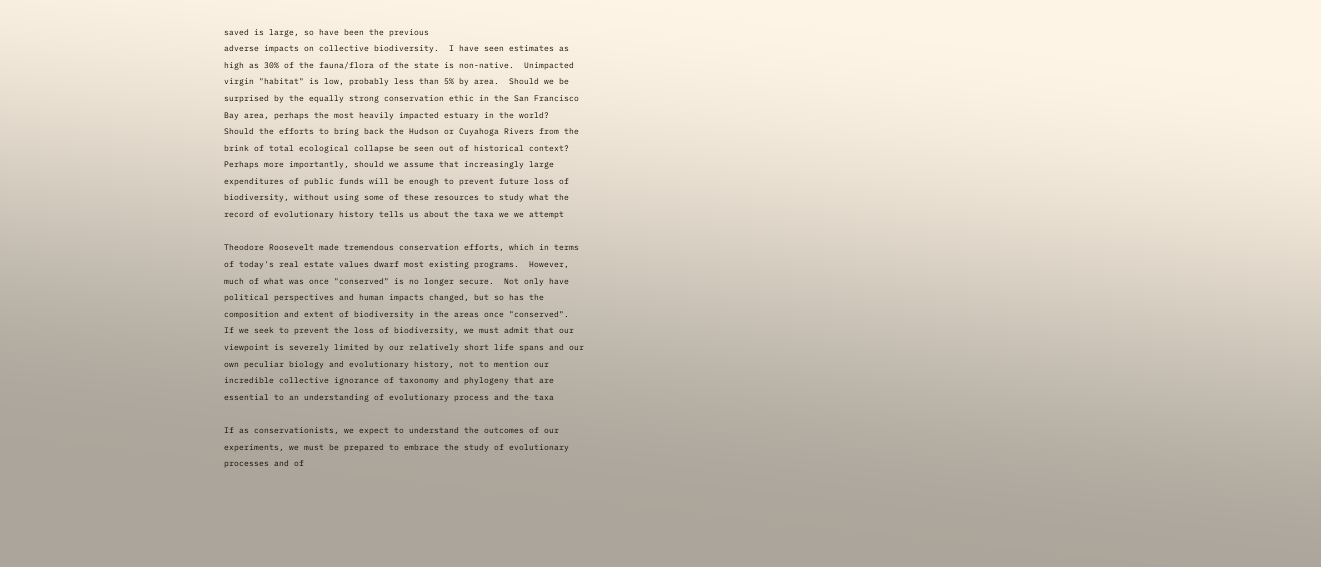saved is large, so have been the previous
adverse impacts on collective biodiversity.  I have seen estimates as
high as 30% of the fauna/flora of the state is non-native.  Unimpacted
virgin "habitat" is low, probably less than 5% by area.  Should we be
surprised by the equally strong conservation ethic in the San Francisco
Bay area, perhaps the most heavily impacted estuary in the world?
Should the efforts to bring back the Hudson or Cuyahoga Rivers from the
brink of total ecological collapse be seen out of historical context?
Perhaps more importantly, should we assume that increasingly large
expenditures of public funds will be enough to prevent future loss of
biodiversity, without using some of these resources to study what the
record of evolutionary history tells us about the taxa we we attempt

Theodore Roosevelt made tremendous conservation efforts, which in terms
of today's real estate values dwarf most existing programs.  However,
much of what was once "conserved" is no longer secure.  Not only have
political perspectives and human impacts changed, but so has the
composition and extent of biodiversity in the areas once "conserved".
If we seek to prevent the loss of biodiversity, we must admit that our
viewpoint is severely limited by our relatively short life spans and our
own peculiar biology and evolutionary history, not to mention our
incredible collective ignorance of taxonomy and phylogeny that are
essential to an understanding of evolutionary process and the taxa

If as conservationists, we expect to understand the outcomes of our
experiments, we must be prepared to embrace the study of evolutionary
processes and of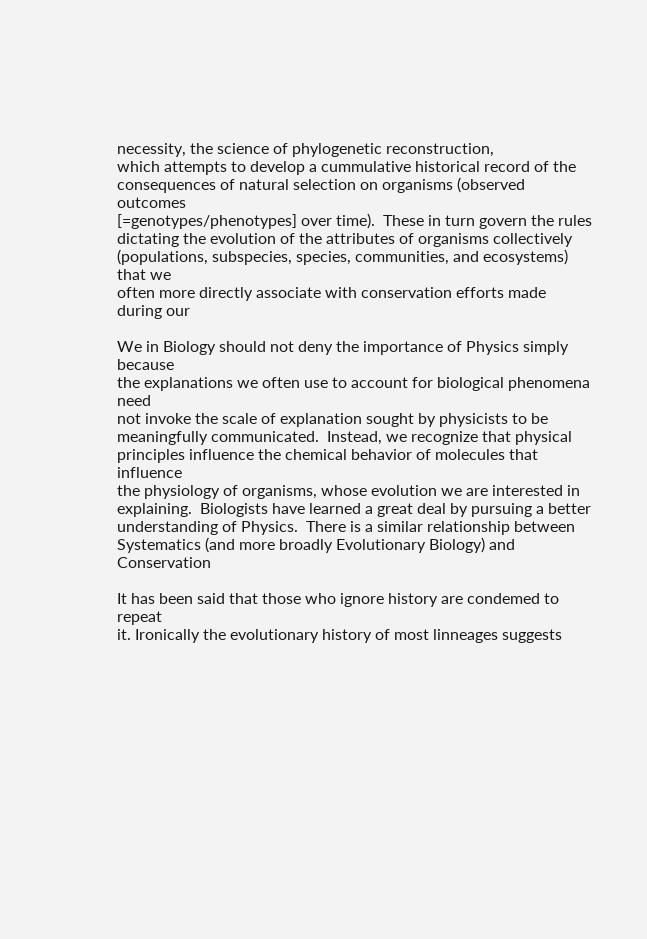necessity, the science of phylogenetic reconstruction,
which attempts to develop a cummulative historical record of the
consequences of natural selection on organisms (observed outcomes
[=genotypes/phenotypes] over time).  These in turn govern the rules
dictating the evolution of the attributes of organisms collectively
(populations, subspecies, species, communities, and ecosystems) that we
often more directly associate with conservation efforts made during our

We in Biology should not deny the importance of Physics simply because
the explanations we often use to account for biological phenomena need
not invoke the scale of explanation sought by physicists to be
meaningfully communicated.  Instead, we recognize that physical
principles influence the chemical behavior of molecules that influence
the physiology of organisms, whose evolution we are interested in
explaining.  Biologists have learned a great deal by pursuing a better
understanding of Physics.  There is a similar relationship between
Systematics (and more broadly Evolutionary Biology) and Conservation

It has been said that those who ignore history are condemed to repeat
it. Ironically the evolutionary history of most linneages suggests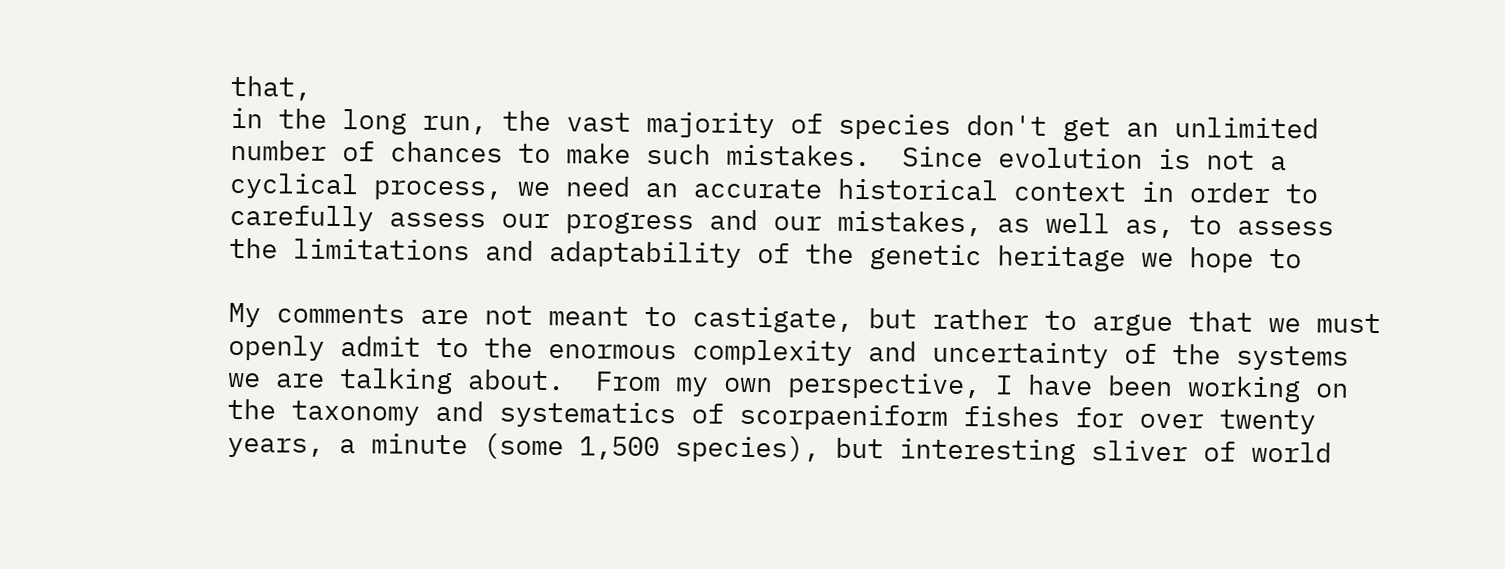that,
in the long run, the vast majority of species don't get an unlimited
number of chances to make such mistakes.  Since evolution is not a
cyclical process, we need an accurate historical context in order to
carefully assess our progress and our mistakes, as well as, to assess
the limitations and adaptability of the genetic heritage we hope to

My comments are not meant to castigate, but rather to argue that we must
openly admit to the enormous complexity and uncertainty of the systems
we are talking about.  From my own perspective, I have been working on
the taxonomy and systematics of scorpaeniform fishes for over twenty
years, a minute (some 1,500 species), but interesting sliver of world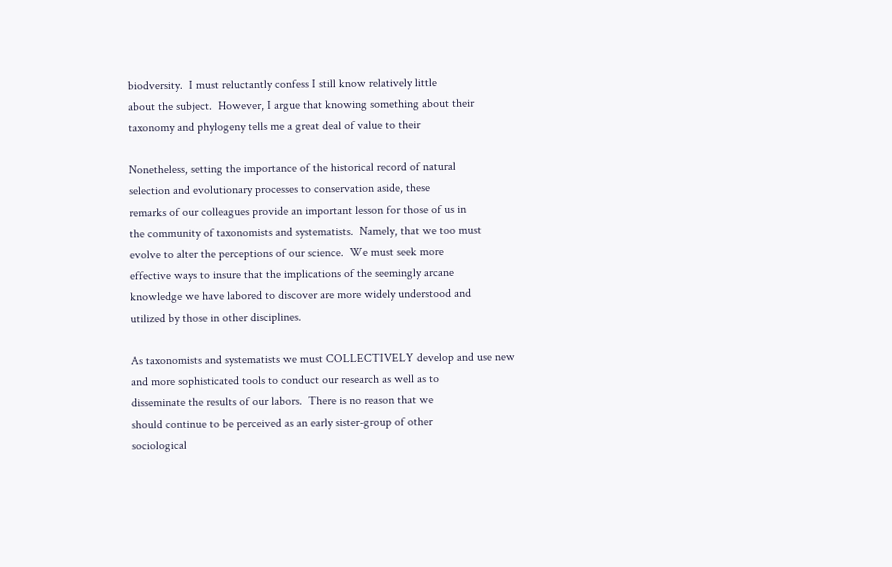biodversity.  I must reluctantly confess I still know relatively little
about the subject.  However, I argue that knowing something about their
taxonomy and phylogeny tells me a great deal of value to their

Nonetheless, setting the importance of the historical record of natural
selection and evolutionary processes to conservation aside, these
remarks of our colleagues provide an important lesson for those of us in
the community of taxonomists and systematists.  Namely, that we too must
evolve to alter the perceptions of our science.  We must seek more
effective ways to insure that the implications of the seemingly arcane
knowledge we have labored to discover are more widely understood and
utilized by those in other disciplines.

As taxonomists and systematists we must COLLECTIVELY develop and use new
and more sophisticated tools to conduct our research as well as to
disseminate the results of our labors.  There is no reason that we
should continue to be perceived as an early sister-group of other
sociological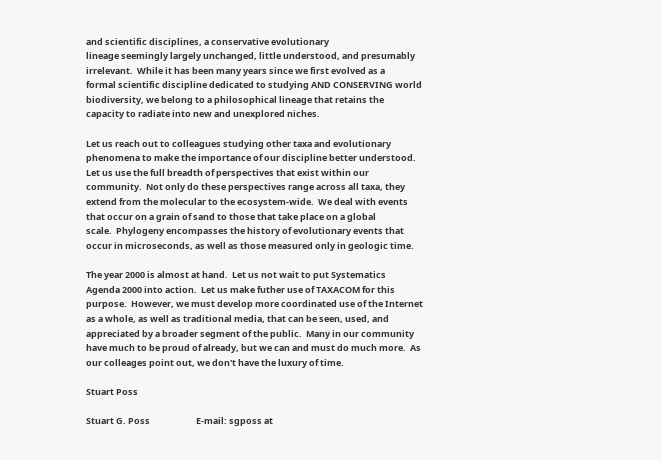and scientific disciplines, a conservative evolutionary
lineage seemingly largely unchanged, little understood, and presumably
irrelevant.  While it has been many years since we first evolved as a
formal scientific discipline dedicated to studying AND CONSERVING world
biodiversity, we belong to a philosophical lineage that retains the
capacity to radiate into new and unexplored niches.

Let us reach out to colleagues studying other taxa and evolutionary
phenomena to make the importance of our discipline better understood.
Let us use the full breadth of perspectives that exist within our
community.  Not only do these perspectives range across all taxa, they
extend from the molecular to the ecosystem-wide.  We deal with events
that occur on a grain of sand to those that take place on a global
scale.  Phylogeny encompasses the history of evolutionary events that
occur in microseconds, as well as those measured only in geologic time.

The year 2000 is almost at hand.  Let us not wait to put Systematics
Agenda 2000 into action.  Let us make futher use of TAXACOM for this
purpose.  However, we must develop more coordinated use of the Internet
as a whole, as well as traditional media, that can be seen, used, and
appreciated by a broader segment of the public.  Many in our community
have much to be proud of already, but we can and must do much more.  As
our colleages point out, we don't have the luxury of time.

Stuart Poss

Stuart G. Poss                       E-mail: sgposs at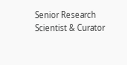Senior Research Scientist & Curator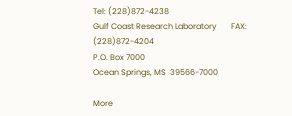Tel: (228)872-4238
Gulf Coast Research Laboratory       FAX: (228)872-4204
P.O. Box 7000
Ocean Springs, MS  39566-7000

More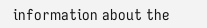information about the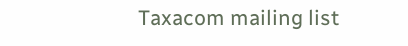Taxacom mailing list